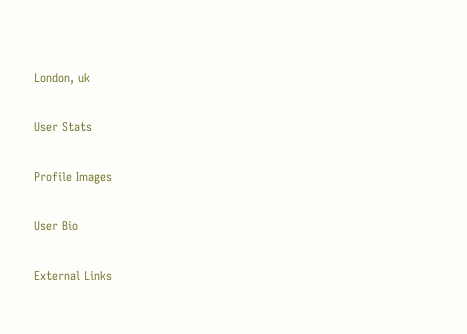London, uk

User Stats

Profile Images

User Bio

External Links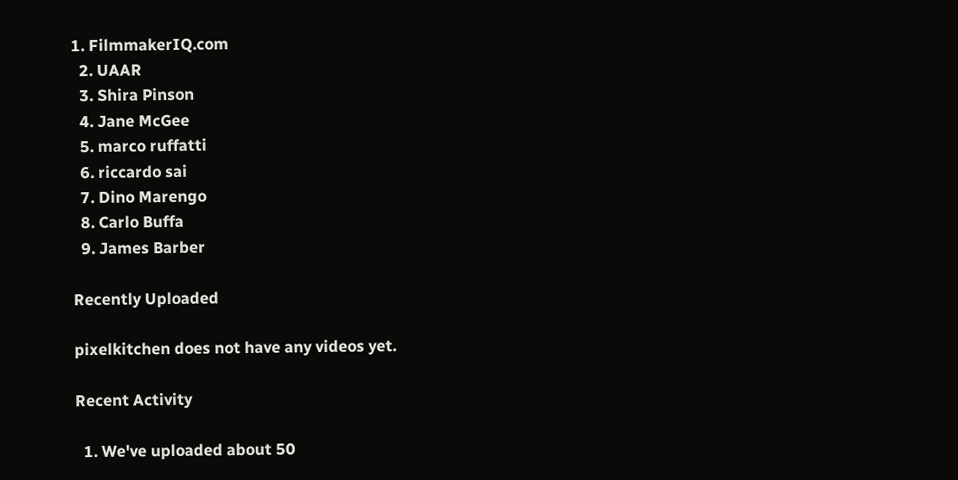1. FilmmakerIQ.com
  2. UAAR
  3. Shira Pinson
  4. Jane McGee
  5. marco ruffatti
  6. riccardo sai
  7. Dino Marengo
  8. Carlo Buffa
  9. James Barber

Recently Uploaded

pixelkitchen does not have any videos yet.

Recent Activity

  1. We've uploaded about 50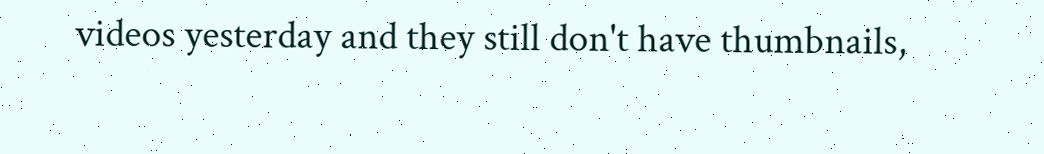videos yesterday and they still don't have thumbnails,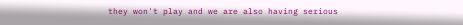they won't play and we are also having serious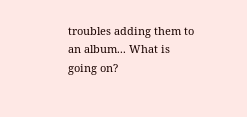troubles adding them to an album... What is going on?